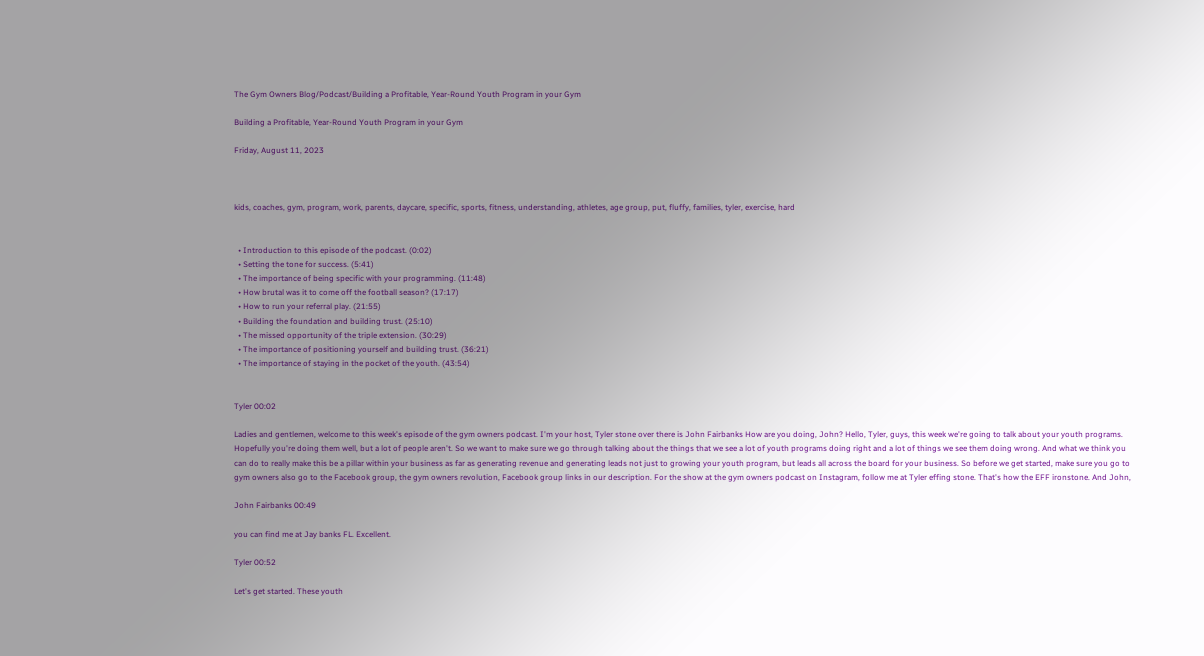The Gym Owners Blog/Podcast/Building a Profitable, Year-Round Youth Program in your Gym

Building a Profitable, Year-Round Youth Program in your Gym

Friday, August 11, 2023



kids, coaches, gym, program, work, parents, daycare, specific, sports, fitness, understanding, athletes, age group, put, fluffy, families, tyler, exercise, hard


  • Introduction to this episode of the podcast. (0:02)
  • Setting the tone for success. (5:41)
  • The importance of being specific with your programming. (11:48)
  • How brutal was it to come off the football season? (17:17)
  • How to run your referral play. (21:55)
  • Building the foundation and building trust. (25:10)
  • The missed opportunity of the triple extension. (30:29)
  • The importance of positioning yourself and building trust. (36:21)
  • The importance of staying in the pocket of the youth. (43:54)


Tyler 00:02

Ladies and gentlemen, welcome to this week's episode of the gym owners podcast. I'm your host, Tyler stone over there is John Fairbanks How are you doing, John? Hello, Tyler, guys, this week we're going to talk about your youth programs. Hopefully you're doing them well, but a lot of people aren't. So we want to make sure we go through talking about the things that we see a lot of youth programs doing right and a lot of things we see them doing wrong. And what we think you can do to really make this be a pillar within your business as far as generating revenue and generating leads not just to growing your youth program, but leads all across the board for your business. So before we get started, make sure you go to gym owners also go to the Facebook group, the gym owners revolution, Facebook group links in our description. For the show at the gym owners podcast on Instagram, follow me at Tyler effing stone. That's how the EFF ironstone. And John,

John Fairbanks 00:49

you can find me at Jay banks FL. Excellent.

Tyler 00:52

Let's get started. These youth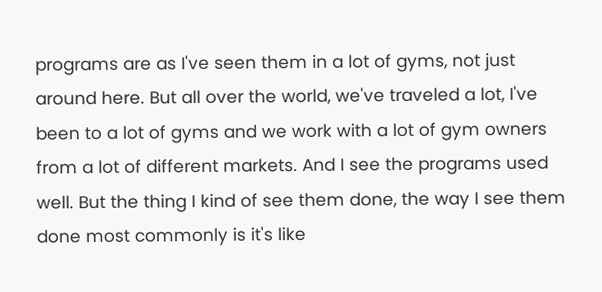programs are as I've seen them in a lot of gyms, not just around here. But all over the world, we've traveled a lot, I've been to a lot of gyms and we work with a lot of gym owners from a lot of different markets. And I see the programs used well. But the thing I kind of see them done, the way I see them done most commonly is it's like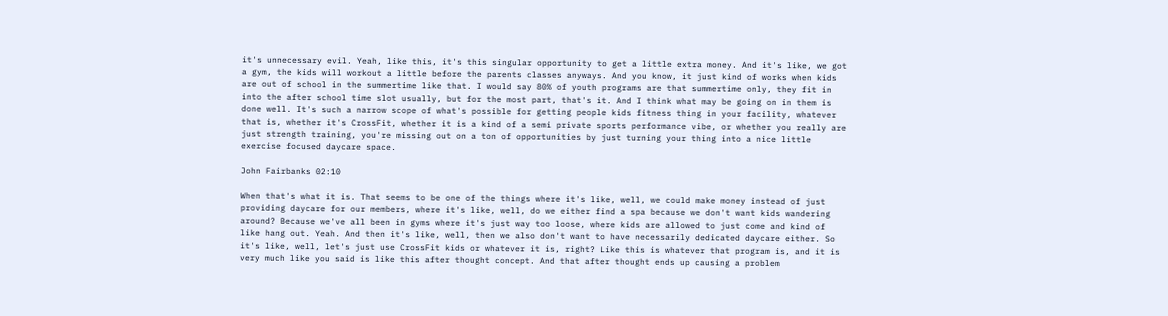it's unnecessary evil. Yeah, like this, it's this singular opportunity to get a little extra money. And it's like, we got a gym, the kids will workout a little before the parents classes anyways. And you know, it just kind of works when kids are out of school in the summertime like that. I would say 80% of youth programs are that summertime only, they fit in into the after school time slot usually, but for the most part, that's it. And I think what may be going on in them is done well. It's such a narrow scope of what's possible for getting people kids fitness thing in your facility, whatever that is, whether it's CrossFit, whether it is a kind of a semi private sports performance vibe, or whether you really are just strength training, you're missing out on a ton of opportunities by just turning your thing into a nice little exercise focused daycare space.

John Fairbanks 02:10

When that's what it is. That seems to be one of the things where it's like, well, we could make money instead of just providing daycare for our members, where it's like, well, do we either find a spa because we don't want kids wandering around? Because we've all been in gyms where it's just way too loose, where kids are allowed to just come and kind of like hang out. Yeah. And then it's like, well, then we also don't want to have necessarily dedicated daycare either. So it's like, well, let's just use CrossFit kids or whatever it is, right? Like this is whatever that program is, and it is very much like you said is like this after thought concept. And that after thought ends up causing a problem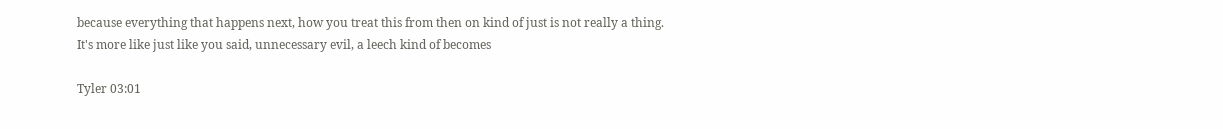because everything that happens next, how you treat this from then on kind of just is not really a thing. It's more like just like you said, unnecessary evil, a leech kind of becomes

Tyler 03:01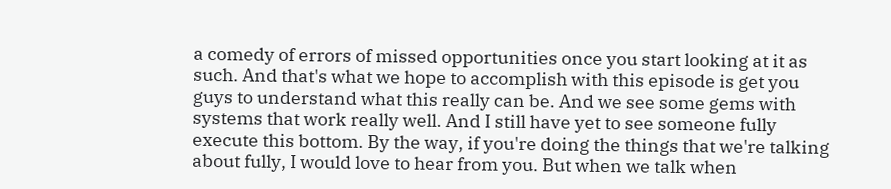a comedy of errors of missed opportunities once you start looking at it as such. And that's what we hope to accomplish with this episode is get you guys to understand what this really can be. And we see some gems with systems that work really well. And I still have yet to see someone fully execute this bottom. By the way, if you're doing the things that we're talking about fully, I would love to hear from you. But when we talk when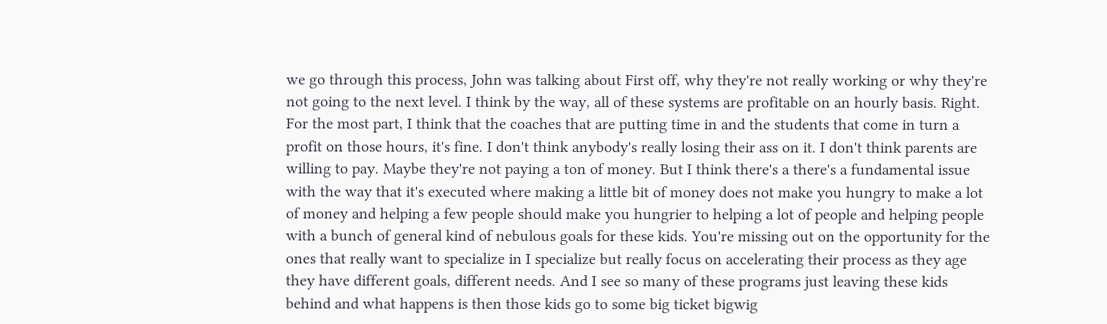we go through this process, John was talking about First off, why they're not really working or why they're not going to the next level. I think by the way, all of these systems are profitable on an hourly basis. Right. For the most part, I think that the coaches that are putting time in and the students that come in turn a profit on those hours, it's fine. I don't think anybody's really losing their ass on it. I don't think parents are willing to pay. Maybe they're not paying a ton of money. But I think there's a there's a fundamental issue with the way that it's executed where making a little bit of money does not make you hungry to make a lot of money and helping a few people should make you hungrier to helping a lot of people and helping people with a bunch of general kind of nebulous goals for these kids. You're missing out on the opportunity for the ones that really want to specialize in I specialize but really focus on accelerating their process as they age they have different goals, different needs. And I see so many of these programs just leaving these kids behind and what happens is then those kids go to some big ticket bigwig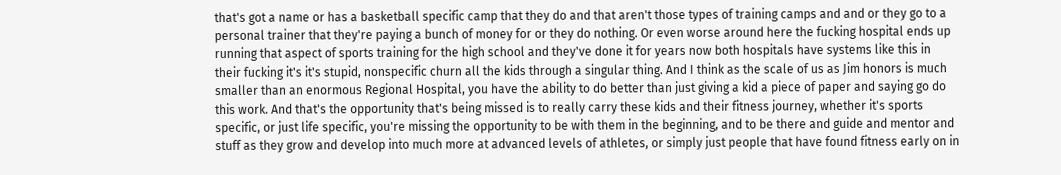that's got a name or has a basketball specific camp that they do and that aren't those types of training camps and and or they go to a personal trainer that they're paying a bunch of money for or they do nothing. Or even worse around here the fucking hospital ends up running that aspect of sports training for the high school and they've done it for years now both hospitals have systems like this in their fucking it's it's stupid, nonspecific churn all the kids through a singular thing. And I think as the scale of us as Jim honors is much smaller than an enormous Regional Hospital, you have the ability to do better than just giving a kid a piece of paper and saying go do this work. And that's the opportunity that's being missed is to really carry these kids and their fitness journey, whether it's sports specific, or just life specific, you're missing the opportunity to be with them in the beginning, and to be there and guide and mentor and stuff as they grow and develop into much more at advanced levels of athletes, or simply just people that have found fitness early on in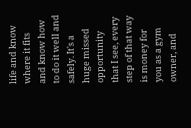life and know where it fits and know how to do it well and safely. It's a huge missed opportunity that I see, every step of that way is money for you as a gym owner, and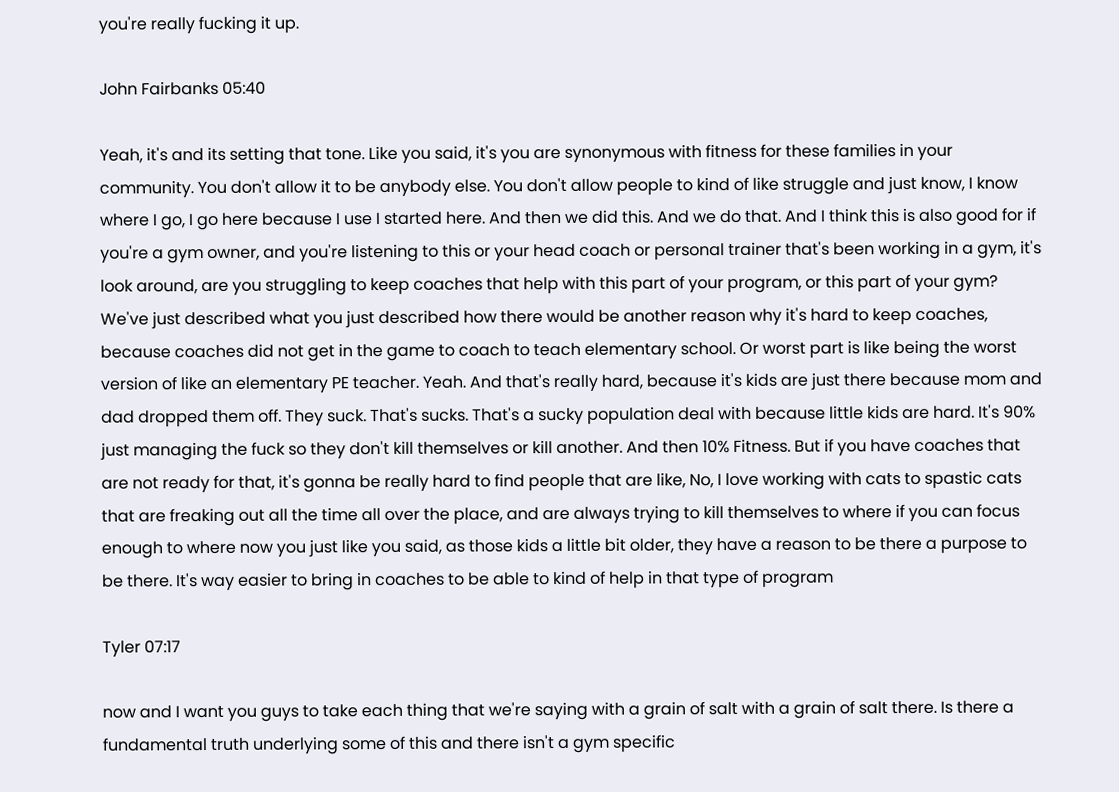you're really fucking it up.

John Fairbanks 05:40

Yeah, it's and its setting that tone. Like you said, it's you are synonymous with fitness for these families in your community. You don't allow it to be anybody else. You don't allow people to kind of like struggle and just know, I know where I go, I go here because I use I started here. And then we did this. And we do that. And I think this is also good for if you're a gym owner, and you're listening to this or your head coach or personal trainer that's been working in a gym, it's look around, are you struggling to keep coaches that help with this part of your program, or this part of your gym? We've just described what you just described how there would be another reason why it's hard to keep coaches, because coaches did not get in the game to coach to teach elementary school. Or worst part is like being the worst version of like an elementary PE teacher. Yeah. And that's really hard, because it's kids are just there because mom and dad dropped them off. They suck. That's sucks. That's a sucky population deal with because little kids are hard. It's 90% just managing the fuck so they don't kill themselves or kill another. And then 10% Fitness. But if you have coaches that are not ready for that, it's gonna be really hard to find people that are like, No, I love working with cats to spastic cats that are freaking out all the time all over the place, and are always trying to kill themselves to where if you can focus enough to where now you just like you said, as those kids a little bit older, they have a reason to be there a purpose to be there. It's way easier to bring in coaches to be able to kind of help in that type of program

Tyler 07:17

now and I want you guys to take each thing that we're saying with a grain of salt with a grain of salt there. Is there a fundamental truth underlying some of this and there isn't a gym specific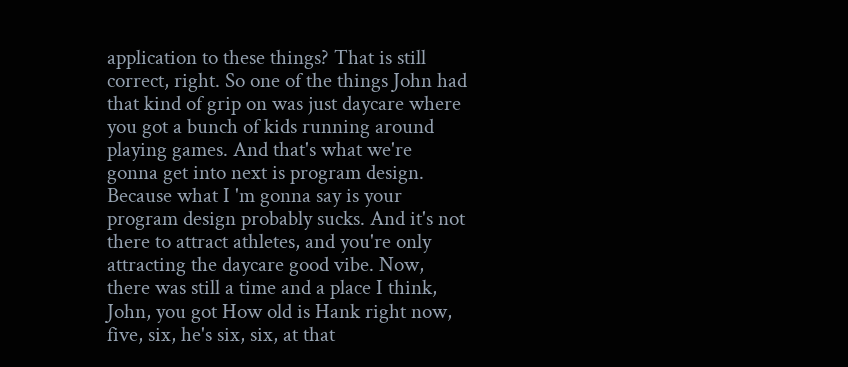application to these things? That is still correct, right. So one of the things John had that kind of grip on was just daycare where you got a bunch of kids running around playing games. And that's what we're gonna get into next is program design. Because what I 'm gonna say is your program design probably sucks. And it's not there to attract athletes, and you're only attracting the daycare good vibe. Now, there was still a time and a place I think, John, you got How old is Hank right now, five, six, he's six, six, at that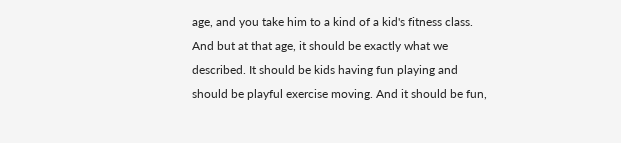age, and you take him to a kind of a kid's fitness class. And but at that age, it should be exactly what we described. It should be kids having fun playing and should be playful exercise moving. And it should be fun,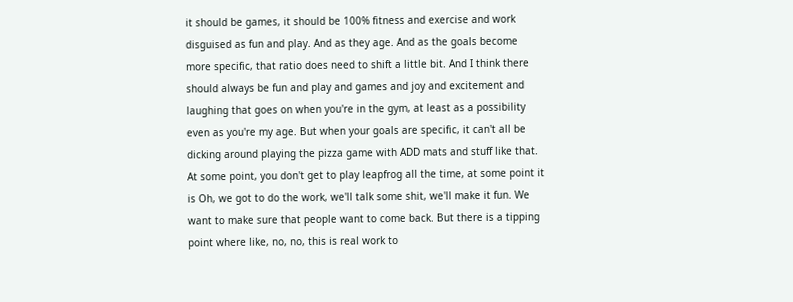it should be games, it should be 100% fitness and exercise and work disguised as fun and play. And as they age. And as the goals become more specific, that ratio does need to shift a little bit. And I think there should always be fun and play and games and joy and excitement and laughing that goes on when you're in the gym, at least as a possibility even as you're my age. But when your goals are specific, it can't all be dicking around playing the pizza game with ADD mats and stuff like that. At some point, you don't get to play leapfrog all the time, at some point it is Oh, we got to do the work, we'll talk some shit, we'll make it fun. We want to make sure that people want to come back. But there is a tipping point where like, no, no, this is real work to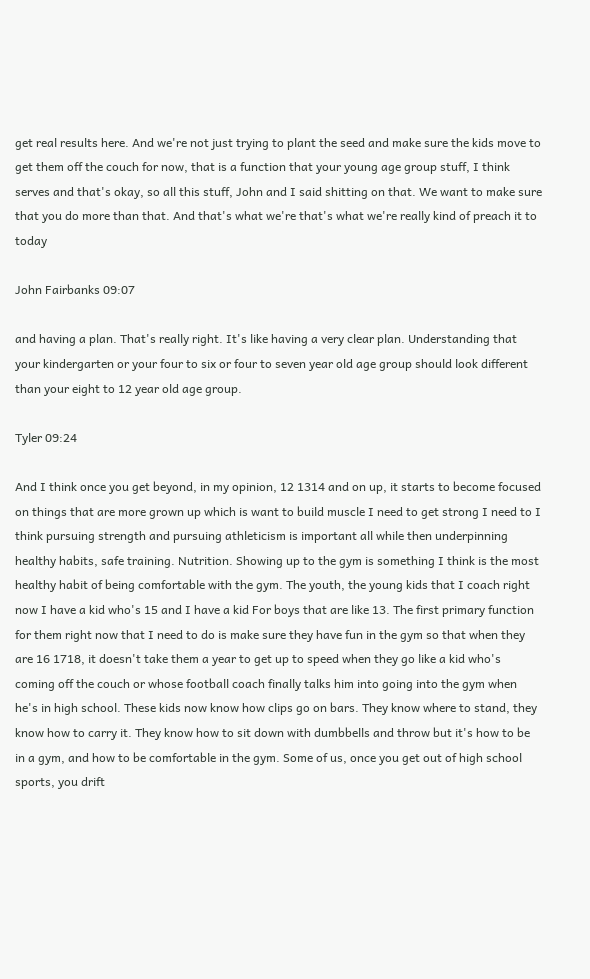get real results here. And we're not just trying to plant the seed and make sure the kids move to get them off the couch for now, that is a function that your young age group stuff, I think serves and that's okay, so all this stuff, John and I said shitting on that. We want to make sure that you do more than that. And that's what we're that's what we're really kind of preach it to today

John Fairbanks 09:07

and having a plan. That's really right. It's like having a very clear plan. Understanding that your kindergarten or your four to six or four to seven year old age group should look different than your eight to 12 year old age group.

Tyler 09:24

And I think once you get beyond, in my opinion, 12 1314 and on up, it starts to become focused on things that are more grown up which is want to build muscle I need to get strong I need to I think pursuing strength and pursuing athleticism is important all while then underpinning healthy habits, safe training. Nutrition. Showing up to the gym is something I think is the most healthy habit of being comfortable with the gym. The youth, the young kids that I coach right now I have a kid who's 15 and I have a kid For boys that are like 13. The first primary function for them right now that I need to do is make sure they have fun in the gym so that when they are 16 1718, it doesn't take them a year to get up to speed when they go like a kid who's coming off the couch or whose football coach finally talks him into going into the gym when he's in high school. These kids now know how clips go on bars. They know where to stand, they know how to carry it. They know how to sit down with dumbbells and throw but it's how to be in a gym, and how to be comfortable in the gym. Some of us, once you get out of high school sports, you drift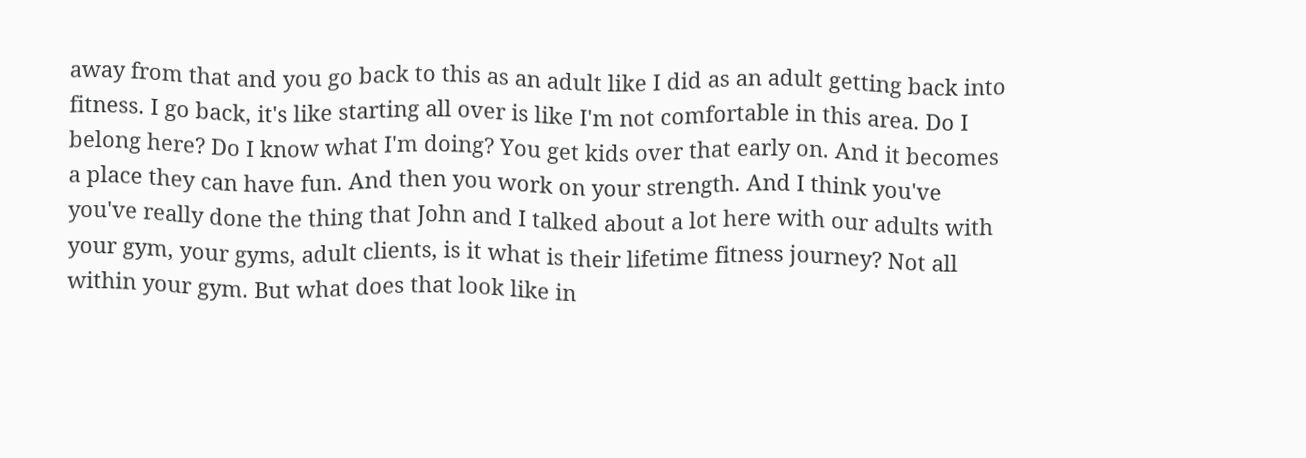away from that and you go back to this as an adult like I did as an adult getting back into fitness. I go back, it's like starting all over is like I'm not comfortable in this area. Do I belong here? Do I know what I'm doing? You get kids over that early on. And it becomes a place they can have fun. And then you work on your strength. And I think you've you've really done the thing that John and I talked about a lot here with our adults with your gym, your gyms, adult clients, is it what is their lifetime fitness journey? Not all within your gym. But what does that look like in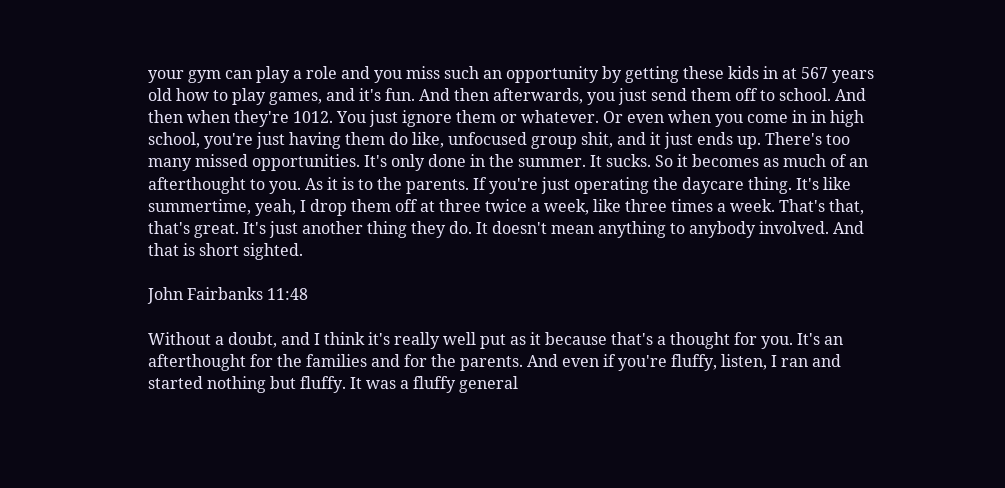your gym can play a role and you miss such an opportunity by getting these kids in at 567 years old how to play games, and it's fun. And then afterwards, you just send them off to school. And then when they're 1012. You just ignore them or whatever. Or even when you come in in high school, you're just having them do like, unfocused group shit, and it just ends up. There's too many missed opportunities. It's only done in the summer. It sucks. So it becomes as much of an afterthought to you. As it is to the parents. If you're just operating the daycare thing. It's like summertime, yeah, I drop them off at three twice a week, like three times a week. That's that, that's great. It's just another thing they do. It doesn't mean anything to anybody involved. And that is short sighted.

John Fairbanks 11:48

Without a doubt, and I think it's really well put as it because that's a thought for you. It's an afterthought for the families and for the parents. And even if you're fluffy, listen, I ran and started nothing but fluffy. It was a fluffy general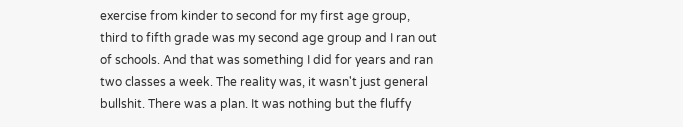exercise from kinder to second for my first age group, third to fifth grade was my second age group and I ran out of schools. And that was something I did for years and ran two classes a week. The reality was, it wasn't just general bullshit. There was a plan. It was nothing but the fluffy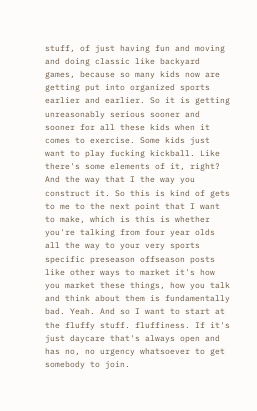stuff, of just having fun and moving and doing classic like backyard games, because so many kids now are getting put into organized sports earlier and earlier. So it is getting unreasonably serious sooner and sooner for all these kids when it comes to exercise. Some kids just want to play fucking kickball. Like there's some elements of it, right? And the way that I the way you construct it. So this is kind of gets to me to the next point that I want to make, which is this is whether you're talking from four year olds all the way to your very sports specific preseason offseason posts like other ways to market it's how you market these things, how you talk and think about them is fundamentally bad. Yeah. And so I want to start at the fluffy stuff. fluffiness. If it's just daycare that's always open and has no, no urgency whatsoever to get somebody to join.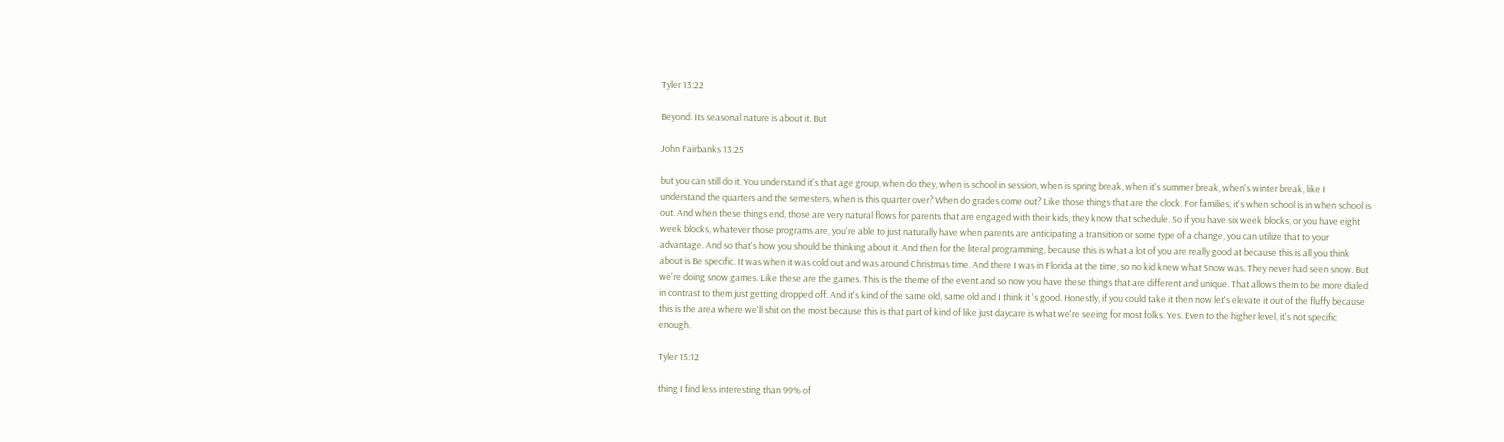Tyler 13:22

Beyond. Its seasonal nature is about it. But

John Fairbanks 13:25

but you can still do it. You understand it's that age group, when do they, when is school in session, when is spring break, when it's summer break, when's winter break, like I understand the quarters and the semesters, when is this quarter over? When do grades come out? Like those things that are the clock. For families, it's when school is in when school is out. And when these things end, those are very natural flows for parents that are engaged with their kids, they know that schedule. So if you have six week blocks, or you have eight week blocks, whatever those programs are, you're able to just naturally have when parents are anticipating a transition or some type of a change, you can utilize that to your advantage. And so that's how you should be thinking about it. And then for the literal programming, because this is what a lot of you are really good at because this is all you think about is Be specific. It was when it was cold out and was around Christmas time. And there I was in Florida at the time, so no kid knew what Snow was. They never had seen snow. But we're doing snow games. Like these are the games. This is the theme of the event and so now you have these things that are different and unique. That allows them to be more dialed in contrast to them just getting dropped off. And it's kind of the same old, same old and I think it 's good. Honestly, if you could take it then now let's elevate it out of the fluffy because this is the area where we'll shit on the most because this is that part of kind of like just daycare is what we're seeing for most folks. Yes. Even to the higher level, it's not specific enough.

Tyler 15:12

thing I find less interesting than 99% of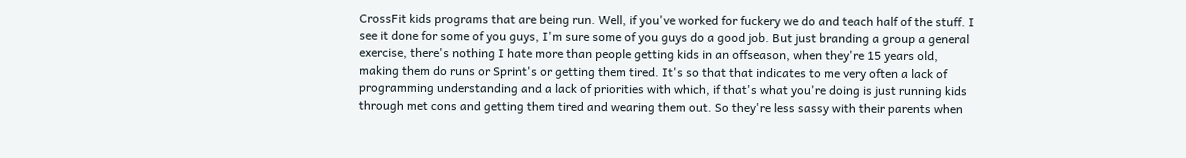CrossFit kids programs that are being run. Well, if you've worked for fuckery we do and teach half of the stuff. I see it done for some of you guys, I'm sure some of you guys do a good job. But just branding a group a general exercise, there's nothing I hate more than people getting kids in an offseason, when they're 15 years old, making them do runs or Sprint's or getting them tired. It's so that that indicates to me very often a lack of programming understanding and a lack of priorities with which, if that's what you're doing is just running kids through met cons and getting them tired and wearing them out. So they're less sassy with their parents when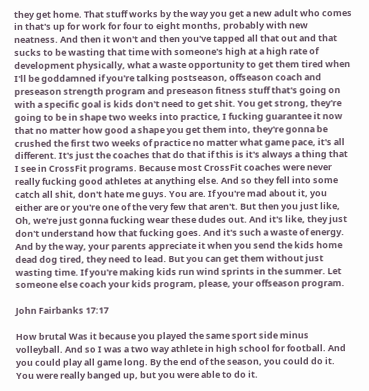they get home. That stuff works by the way you get a new adult who comes in that's up for work for four to eight months, probably with new neatness. And then it won't and then you've tapped all that out and that sucks to be wasting that time with someone's high at a high rate of development physically, what a waste opportunity to get them tired when I'll be goddamned if you're talking postseason, offseason coach and preseason strength program and preseason fitness stuff that's going on with a specific goal is kids don't need to get shit. You get strong, they're going to be in shape two weeks into practice, I fucking guarantee it now that no matter how good a shape you get them into, they're gonna be crushed the first two weeks of practice no matter what game pace, it's all different. It's just the coaches that do that if this is it's always a thing that I see in CrossFit programs. Because most CrossFit coaches were never really fucking good athletes at anything else. And so they fell into some catch all shit, don't hate me guys. You are. If you're mad about it, you either are or you're one of the very few that aren't. But then you just like, Oh, we're just gonna fucking wear these dudes out. And it's like, they just don't understand how that fucking goes. And it's such a waste of energy. And by the way, your parents appreciate it when you send the kids home dead dog tired, they need to lead. But you can get them without just wasting time. If you're making kids run wind sprints in the summer. Let someone else coach your kids program, please, your offseason program.

John Fairbanks 17:17

How brutal Was it because you played the same sport side minus volleyball. And so I was a two way athlete in high school for football. And you could play all game long. By the end of the season, you could do it. You were really banged up, but you were able to do it.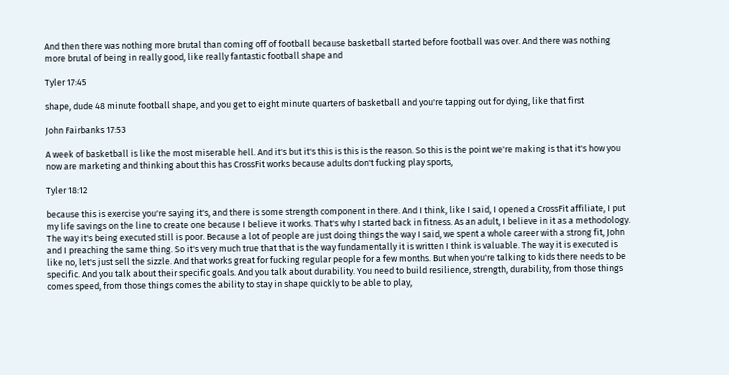And then there was nothing more brutal than coming off of football because basketball started before football was over. And there was nothing more brutal of being in really good, like really fantastic football shape and

Tyler 17:45

shape, dude 48 minute football shape, and you get to eight minute quarters of basketball and you're tapping out for dying, like that first

John Fairbanks 17:53

A week of basketball is like the most miserable hell. And it's but it's this is this is the reason. So this is the point we're making is that it's how you now are marketing and thinking about this has CrossFit works because adults don't fucking play sports,

Tyler 18:12

because this is exercise you're saying it's, and there is some strength component in there. And I think, like I said, I opened a CrossFit affiliate, I put my life savings on the line to create one because I believe it works. That's why I started back in fitness. As an adult, I believe in it as a methodology. The way it's being executed still is poor. Because a lot of people are just doing things the way I said, we spent a whole career with a strong fit, John and I preaching the same thing. So it's very much true that that is the way fundamentally it is written I think is valuable. The way it is executed is like no, let's just sell the sizzle. And that works great for fucking regular people for a few months. But when you're talking to kids there needs to be specific. And you talk about their specific goals. And you talk about durability. You need to build resilience, strength, durability, from those things comes speed, from those things comes the ability to stay in shape quickly to be able to play,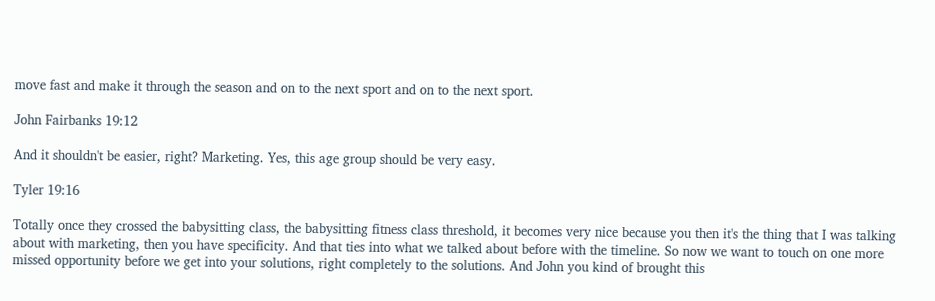move fast and make it through the season and on to the next sport and on to the next sport.

John Fairbanks 19:12

And it shouldn't be easier, right? Marketing. Yes, this age group should be very easy.

Tyler 19:16

Totally once they crossed the babysitting class, the babysitting fitness class threshold, it becomes very nice because you then it's the thing that I was talking about with marketing, then you have specificity. And that ties into what we talked about before with the timeline. So now we want to touch on one more missed opportunity before we get into your solutions, right completely to the solutions. And John you kind of brought this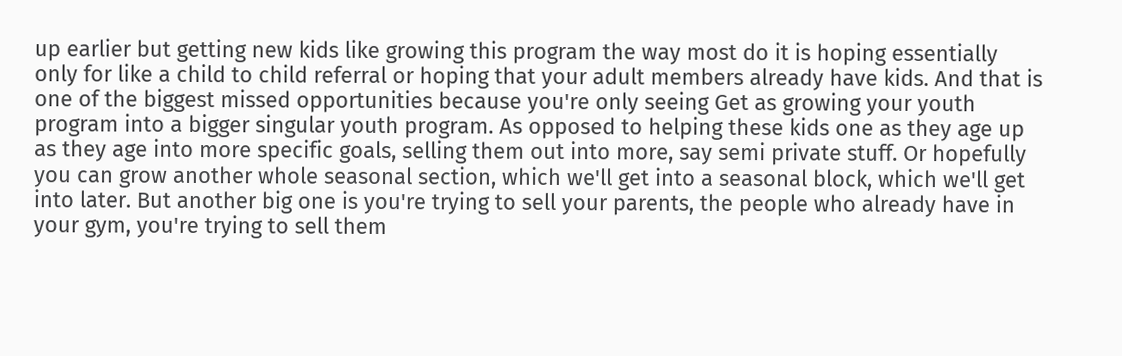up earlier but getting new kids like growing this program the way most do it is hoping essentially only for like a child to child referral or hoping that your adult members already have kids. And that is one of the biggest missed opportunities because you're only seeing Get as growing your youth program into a bigger singular youth program. As opposed to helping these kids one as they age up as they age into more specific goals, selling them out into more, say semi private stuff. Or hopefully you can grow another whole seasonal section, which we'll get into a seasonal block, which we'll get into later. But another big one is you're trying to sell your parents, the people who already have in your gym, you're trying to sell them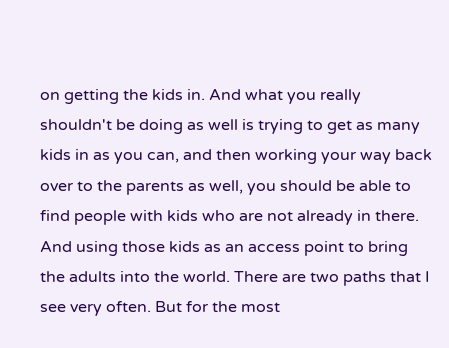on getting the kids in. And what you really shouldn't be doing as well is trying to get as many kids in as you can, and then working your way back over to the parents as well, you should be able to find people with kids who are not already in there. And using those kids as an access point to bring the adults into the world. There are two paths that I see very often. But for the most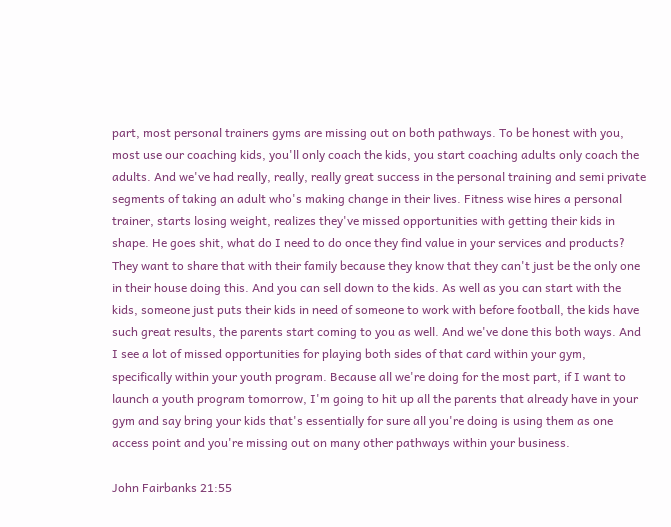part, most personal trainers gyms are missing out on both pathways. To be honest with you, most use our coaching kids, you'll only coach the kids, you start coaching adults only coach the adults. And we've had really, really, really great success in the personal training and semi private segments of taking an adult who's making change in their lives. Fitness wise hires a personal trainer, starts losing weight, realizes they've missed opportunities with getting their kids in shape. He goes shit, what do I need to do once they find value in your services and products? They want to share that with their family because they know that they can't just be the only one in their house doing this. And you can sell down to the kids. As well as you can start with the kids, someone just puts their kids in need of someone to work with before football, the kids have such great results, the parents start coming to you as well. And we've done this both ways. And I see a lot of missed opportunities for playing both sides of that card within your gym, specifically within your youth program. Because all we're doing for the most part, if I want to launch a youth program tomorrow, I'm going to hit up all the parents that already have in your gym and say bring your kids that's essentially for sure all you're doing is using them as one access point and you're missing out on many other pathways within your business.

John Fairbanks 21:55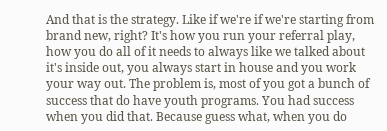And that is the strategy. Like if we're if we're starting from brand new, right? It's how you run your referral play, how you do all of it needs to always like we talked about it's inside out, you always start in house and you work your way out. The problem is, most of you got a bunch of success that do have youth programs. You had success when you did that. Because guess what, when you do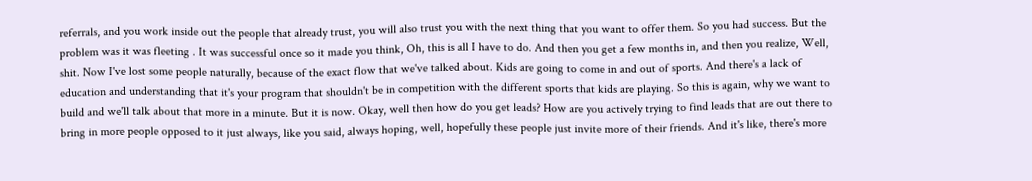referrals, and you work inside out the people that already trust, you will also trust you with the next thing that you want to offer them. So you had success. But the problem was it was fleeting . It was successful once so it made you think, Oh, this is all I have to do. And then you get a few months in, and then you realize, Well, shit. Now I've lost some people naturally, because of the exact flow that we've talked about. Kids are going to come in and out of sports. And there's a lack of education and understanding that it's your program that shouldn't be in competition with the different sports that kids are playing. So this is again, why we want to build and we'll talk about that more in a minute. But it is now. Okay, well then how do you get leads? How are you actively trying to find leads that are out there to bring in more people opposed to it just always, like you said, always hoping, well, hopefully these people just invite more of their friends. And it's like, there's more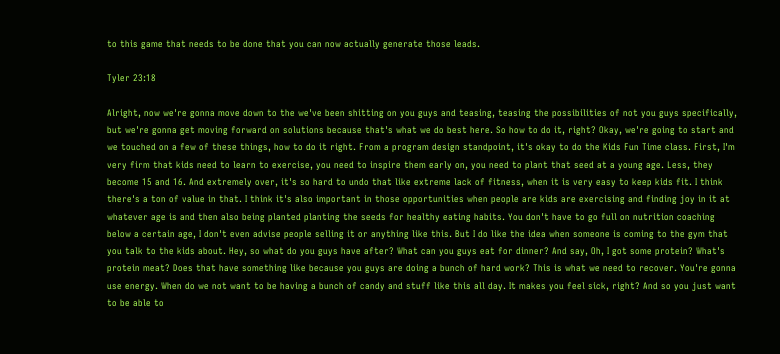to this game that needs to be done that you can now actually generate those leads.

Tyler 23:18

Alright, now we're gonna move down to the we've been shitting on you guys and teasing, teasing the possibilities of not you guys specifically, but we're gonna get moving forward on solutions because that's what we do best here. So how to do it, right? Okay, we're going to start and we touched on a few of these things, how to do it right. From a program design standpoint, it's okay to do the Kids Fun Time class. First, I'm very firm that kids need to learn to exercise, you need to inspire them early on, you need to plant that seed at a young age. Less, they become 15 and 16. And extremely over, it's so hard to undo that like extreme lack of fitness, when it is very easy to keep kids fit. I think there's a ton of value in that. I think it's also important in those opportunities when people are kids are exercising and finding joy in it at whatever age is and then also being planted planting the seeds for healthy eating habits. You don't have to go full on nutrition coaching below a certain age, I don't even advise people selling it or anything like this. But I do like the idea when someone is coming to the gym that you talk to the kids about. Hey, so what do you guys have after? What can you guys eat for dinner? And say, Oh, I got some protein? What's protein meat? Does that have something like because you guys are doing a bunch of hard work? This is what we need to recover. You're gonna use energy. When do we not want to be having a bunch of candy and stuff like this all day. It makes you feel sick, right? And so you just want to be able to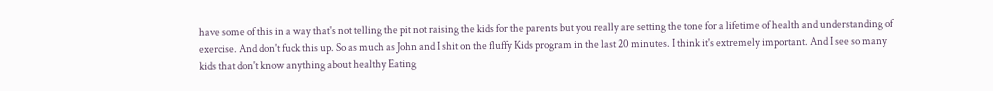have some of this in a way that's not telling the pit not raising the kids for the parents but you really are setting the tone for a lifetime of health and understanding of exercise. And don't fuck this up. So as much as John and I shit on the fluffy Kids program in the last 20 minutes. I think it's extremely important. And I see so many kids that don't know anything about healthy Eating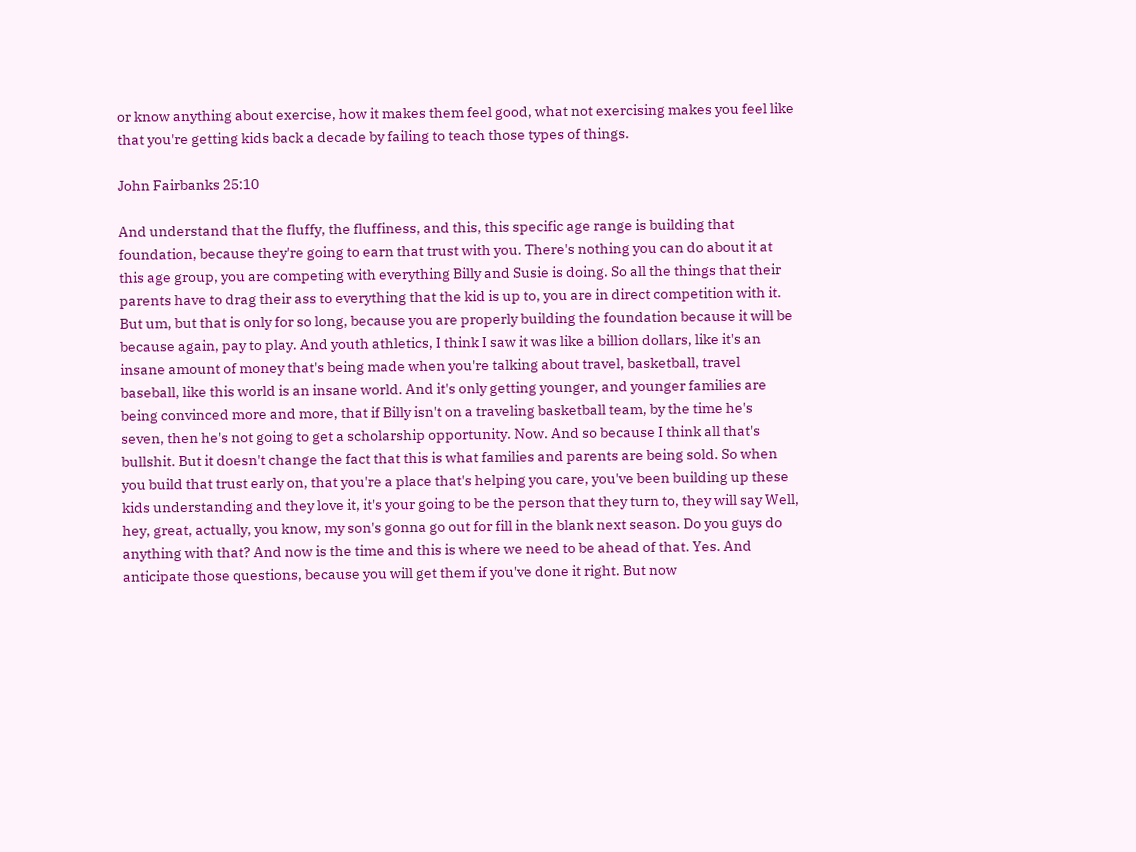or know anything about exercise, how it makes them feel good, what not exercising makes you feel like that you're getting kids back a decade by failing to teach those types of things.

John Fairbanks 25:10

And understand that the fluffy, the fluffiness, and this, this specific age range is building that foundation, because they're going to earn that trust with you. There's nothing you can do about it at this age group, you are competing with everything Billy and Susie is doing. So all the things that their parents have to drag their ass to everything that the kid is up to, you are in direct competition with it. But um, but that is only for so long, because you are properly building the foundation because it will be because again, pay to play. And youth athletics, I think I saw it was like a billion dollars, like it's an insane amount of money that's being made when you're talking about travel, basketball, travel baseball, like this world is an insane world. And it's only getting younger, and younger families are being convinced more and more, that if Billy isn't on a traveling basketball team, by the time he's seven, then he's not going to get a scholarship opportunity. Now. And so because I think all that's bullshit. But it doesn't change the fact that this is what families and parents are being sold. So when you build that trust early on, that you're a place that's helping you care, you've been building up these kids understanding and they love it, it's your going to be the person that they turn to, they will say Well, hey, great, actually, you know, my son's gonna go out for fill in the blank next season. Do you guys do anything with that? And now is the time and this is where we need to be ahead of that. Yes. And anticipate those questions, because you will get them if you've done it right. But now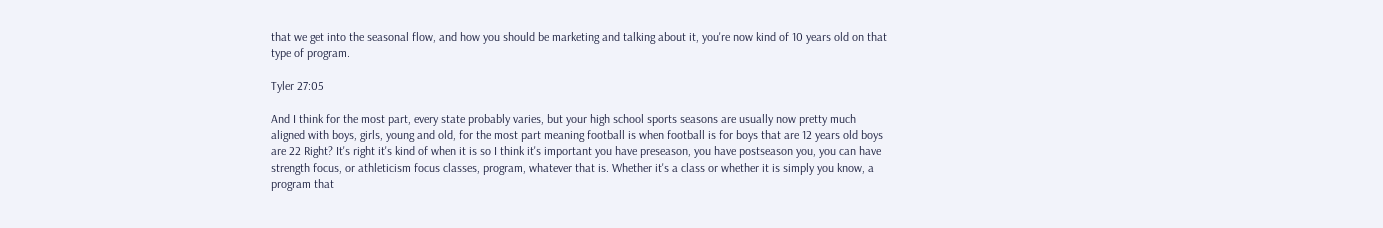that we get into the seasonal flow, and how you should be marketing and talking about it, you're now kind of 10 years old on that type of program.

Tyler 27:05

And I think for the most part, every state probably varies, but your high school sports seasons are usually now pretty much aligned with boys, girls, young and old, for the most part meaning football is when football is for boys that are 12 years old boys are 22 Right? It's right it's kind of when it is so I think it's important you have preseason, you have postseason you, you can have strength focus, or athleticism focus classes, program, whatever that is. Whether it's a class or whether it is simply you know, a program that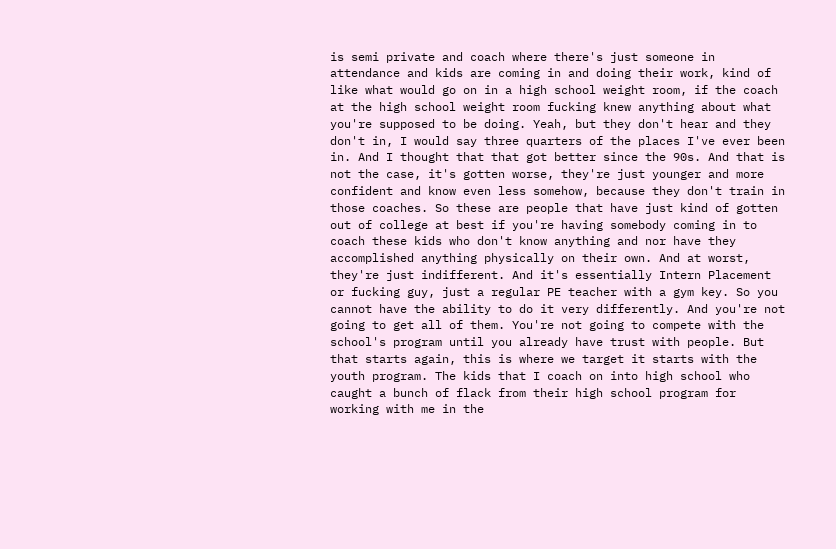is semi private and coach where there's just someone in attendance and kids are coming in and doing their work, kind of like what would go on in a high school weight room, if the coach at the high school weight room fucking knew anything about what you're supposed to be doing. Yeah, but they don't hear and they don't in, I would say three quarters of the places I've ever been in. And I thought that that got better since the 90s. And that is not the case, it's gotten worse, they're just younger and more confident and know even less somehow, because they don't train in those coaches. So these are people that have just kind of gotten out of college at best if you're having somebody coming in to coach these kids who don't know anything and nor have they accomplished anything physically on their own. And at worst, they're just indifferent. And it's essentially Intern Placement or fucking guy, just a regular PE teacher with a gym key. So you cannot have the ability to do it very differently. And you're not going to get all of them. You're not going to compete with the school's program until you already have trust with people. But that starts again, this is where we target it starts with the youth program. The kids that I coach on into high school who caught a bunch of flack from their high school program for working with me in the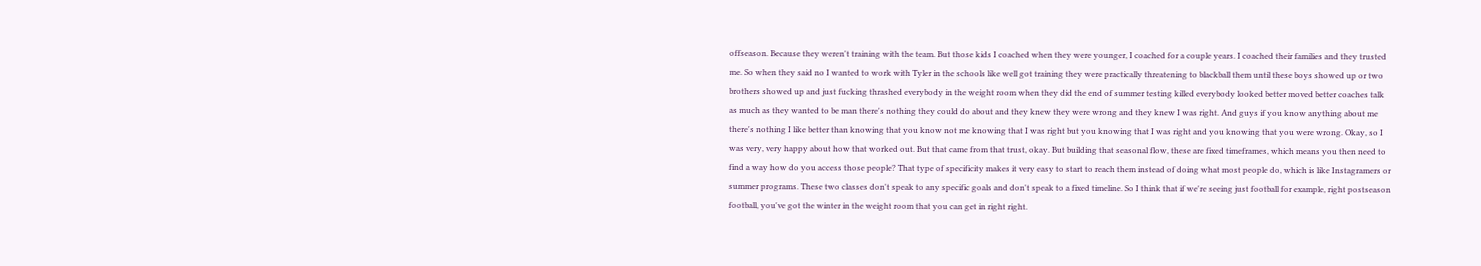offseason. Because they weren't training with the team. But those kids I coached when they were younger, I coached for a couple years. I coached their families and they trusted me. So when they said no I wanted to work with Tyler in the schools like well got training they were practically threatening to blackball them until these boys showed up or two brothers showed up and just fucking thrashed everybody in the weight room when they did the end of summer testing killed everybody looked better moved better coaches talk as much as they wanted to be man there's nothing they could do about and they knew they were wrong and they knew I was right. And guys if you know anything about me there's nothing I like better than knowing that you know not me knowing that I was right but you knowing that I was right and you knowing that you were wrong. Okay, so I was very, very happy about how that worked out. But that came from that trust, okay. But building that seasonal flow, these are fixed timeframes, which means you then need to find a way how do you access those people? That type of specificity makes it very easy to start to reach them instead of doing what most people do, which is like Instagramers or summer programs. These two classes don't speak to any specific goals and don't speak to a fixed timeline. So I think that if we're seeing just football for example, right postseason football, you've got the winter in the weight room that you can get in right right.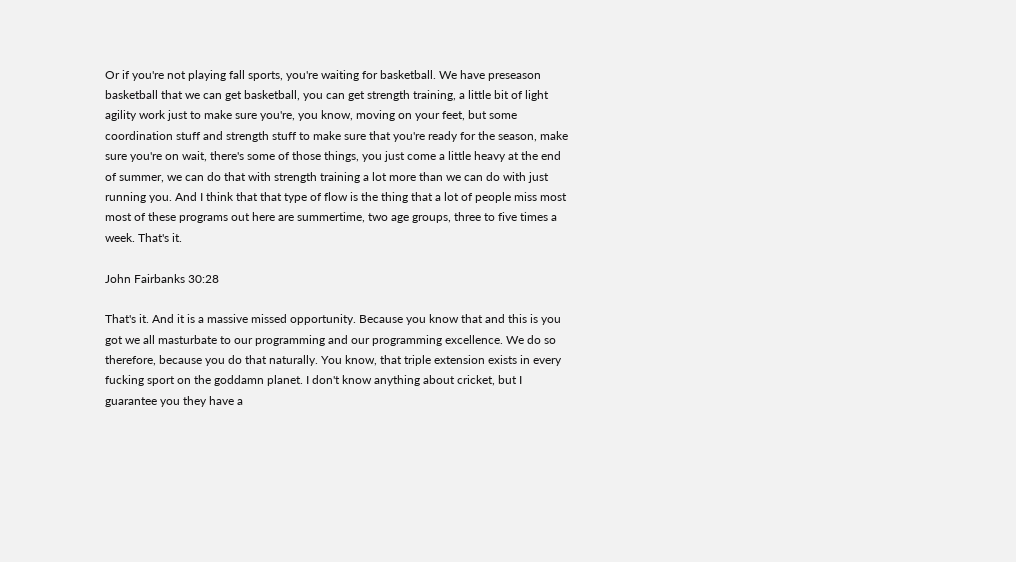Or if you're not playing fall sports, you're waiting for basketball. We have preseason basketball that we can get basketball, you can get strength training, a little bit of light agility work just to make sure you're, you know, moving on your feet, but some coordination stuff and strength stuff to make sure that you're ready for the season, make sure you're on wait, there's some of those things, you just come a little heavy at the end of summer, we can do that with strength training a lot more than we can do with just running you. And I think that that type of flow is the thing that a lot of people miss most most of these programs out here are summertime, two age groups, three to five times a week. That's it.

John Fairbanks 30:28

That's it. And it is a massive missed opportunity. Because you know that and this is you got we all masturbate to our programming and our programming excellence. We do so therefore, because you do that naturally. You know, that triple extension exists in every fucking sport on the goddamn planet. I don't know anything about cricket, but I guarantee you they have a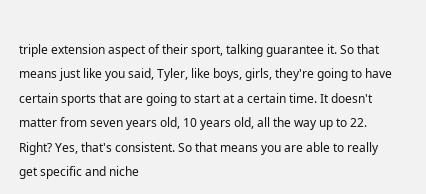triple extension aspect of their sport, talking guarantee it. So that means just like you said, Tyler, like boys, girls, they're going to have certain sports that are going to start at a certain time. It doesn't matter from seven years old, 10 years old, all the way up to 22. Right? Yes, that's consistent. So that means you are able to really get specific and niche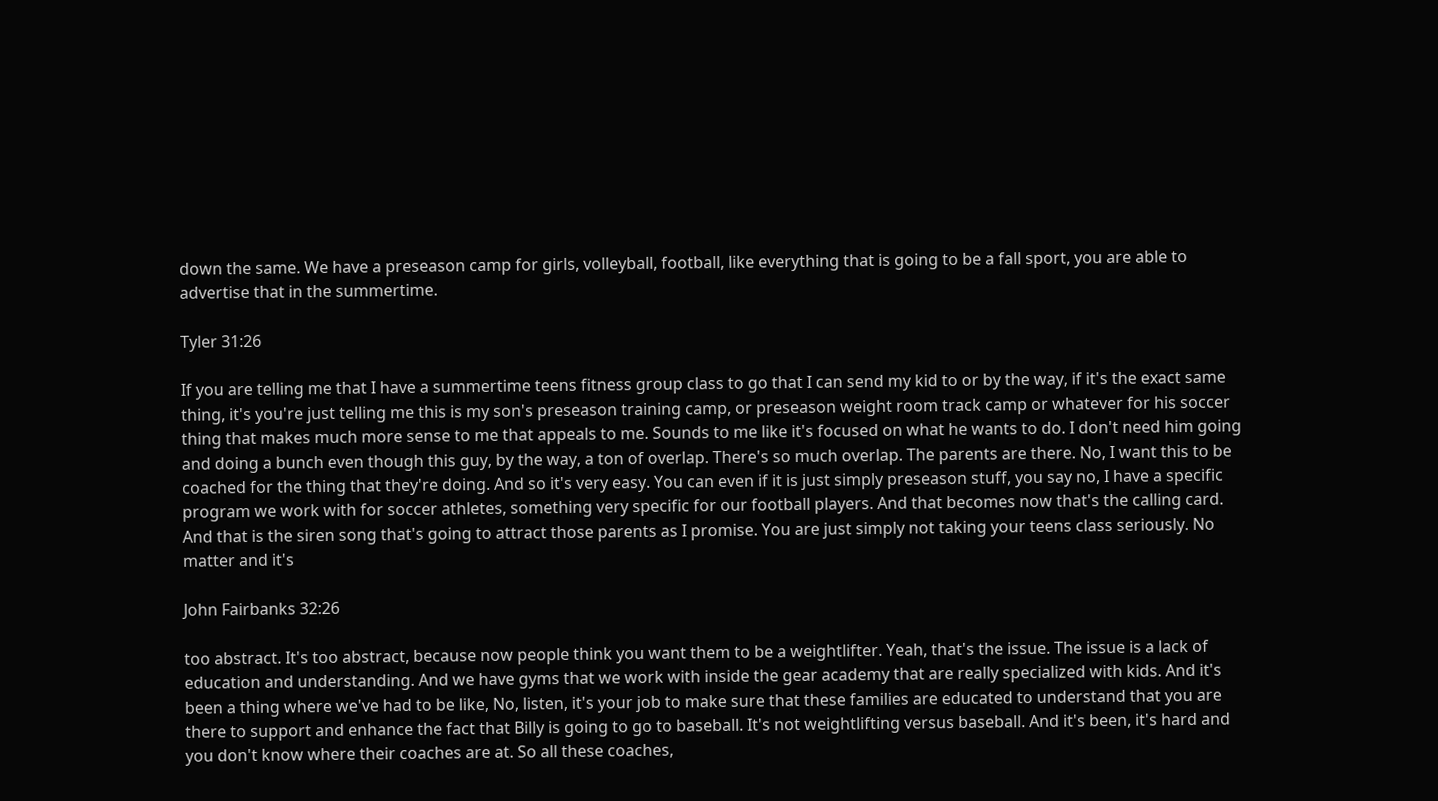down the same. We have a preseason camp for girls, volleyball, football, like everything that is going to be a fall sport, you are able to advertise that in the summertime.

Tyler 31:26

If you are telling me that I have a summertime teens fitness group class to go that I can send my kid to or by the way, if it's the exact same thing, it's you're just telling me this is my son's preseason training camp, or preseason weight room track camp or whatever for his soccer thing that makes much more sense to me that appeals to me. Sounds to me like it's focused on what he wants to do. I don't need him going and doing a bunch even though this guy, by the way, a ton of overlap. There's so much overlap. The parents are there. No, I want this to be coached for the thing that they're doing. And so it's very easy. You can even if it is just simply preseason stuff, you say no, I have a specific program we work with for soccer athletes, something very specific for our football players. And that becomes now that's the calling card. And that is the siren song that's going to attract those parents as I promise. You are just simply not taking your teens class seriously. No matter and it's

John Fairbanks 32:26

too abstract. It's too abstract, because now people think you want them to be a weightlifter. Yeah, that's the issue. The issue is a lack of education and understanding. And we have gyms that we work with inside the gear academy that are really specialized with kids. And it's been a thing where we've had to be like, No, listen, it's your job to make sure that these families are educated to understand that you are there to support and enhance the fact that Billy is going to go to baseball. It's not weightlifting versus baseball. And it's been, it's hard and you don't know where their coaches are at. So all these coaches,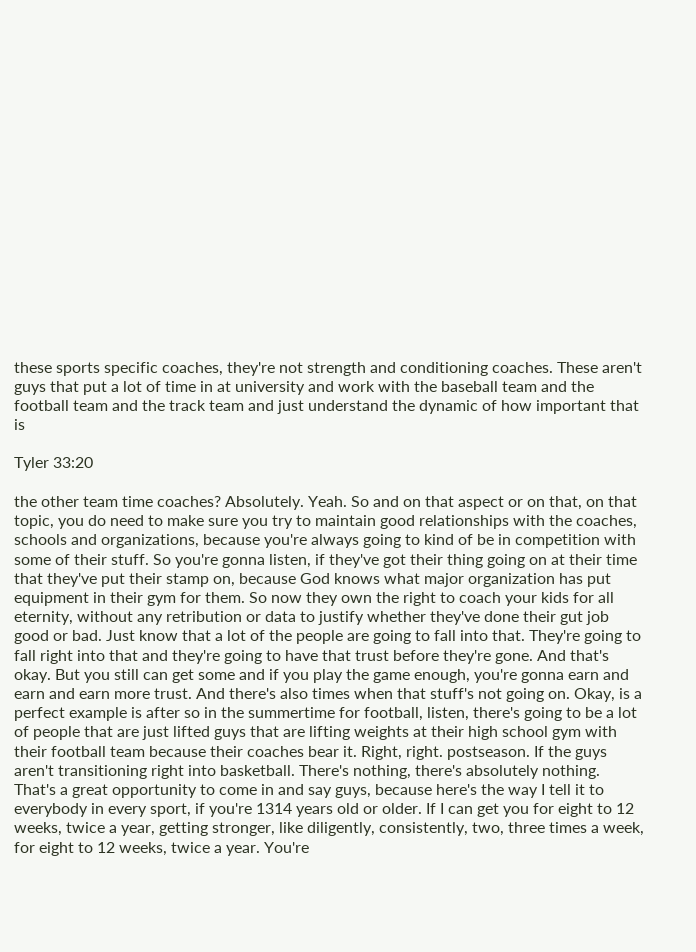these sports specific coaches, they're not strength and conditioning coaches. These aren't guys that put a lot of time in at university and work with the baseball team and the football team and the track team and just understand the dynamic of how important that is

Tyler 33:20

the other team time coaches? Absolutely. Yeah. So and on that aspect or on that, on that topic, you do need to make sure you try to maintain good relationships with the coaches, schools and organizations, because you're always going to kind of be in competition with some of their stuff. So you're gonna listen, if they've got their thing going on at their time that they've put their stamp on, because God knows what major organization has put equipment in their gym for them. So now they own the right to coach your kids for all eternity, without any retribution or data to justify whether they've done their gut job good or bad. Just know that a lot of the people are going to fall into that. They're going to fall right into that and they're going to have that trust before they're gone. And that's okay. But you still can get some and if you play the game enough, you're gonna earn and earn and earn more trust. And there's also times when that stuff's not going on. Okay, is a perfect example is after so in the summertime for football, listen, there's going to be a lot of people that are just lifted guys that are lifting weights at their high school gym with their football team because their coaches bear it. Right, right. postseason. If the guys aren't transitioning right into basketball. There's nothing, there's absolutely nothing. That's a great opportunity to come in and say guys, because here's the way I tell it to everybody in every sport, if you're 1314 years old or older. If I can get you for eight to 12 weeks, twice a year, getting stronger, like diligently, consistently, two, three times a week, for eight to 12 weeks, twice a year. You're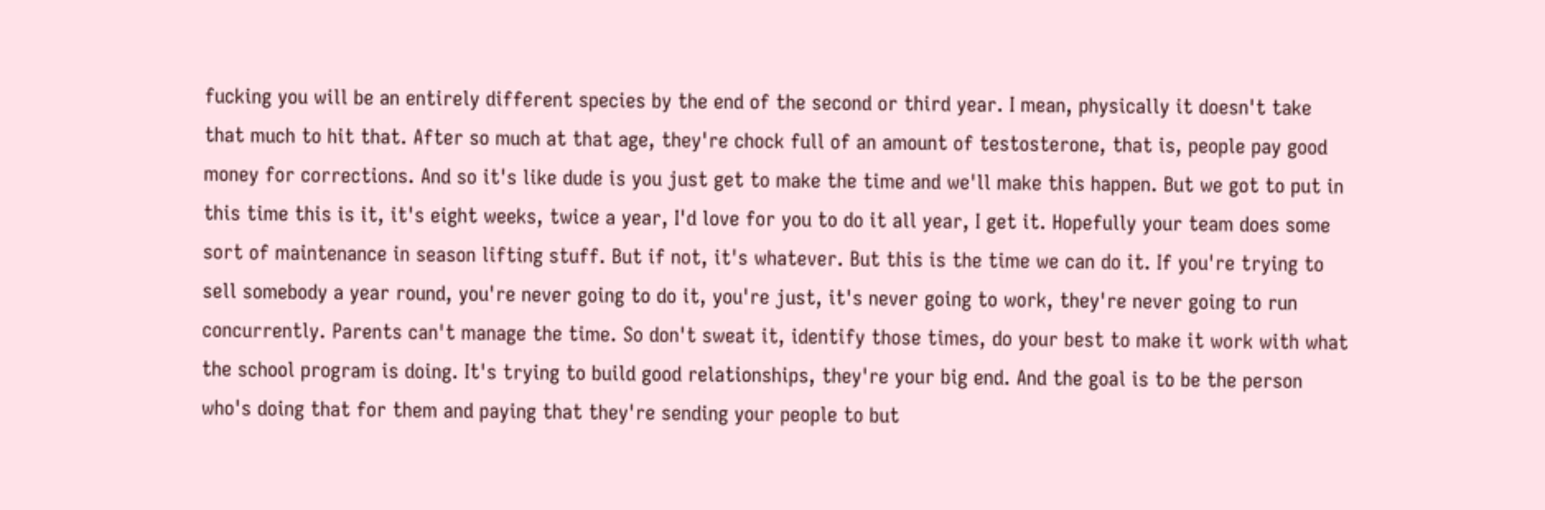fucking you will be an entirely different species by the end of the second or third year. I mean, physically it doesn't take that much to hit that. After so much at that age, they're chock full of an amount of testosterone, that is, people pay good money for corrections. And so it's like dude is you just get to make the time and we'll make this happen. But we got to put in this time this is it, it's eight weeks, twice a year, I'd love for you to do it all year, I get it. Hopefully your team does some sort of maintenance in season lifting stuff. But if not, it's whatever. But this is the time we can do it. If you're trying to sell somebody a year round, you're never going to do it, you're just, it's never going to work, they're never going to run concurrently. Parents can't manage the time. So don't sweat it, identify those times, do your best to make it work with what the school program is doing. It's trying to build good relationships, they're your big end. And the goal is to be the person who's doing that for them and paying that they're sending your people to but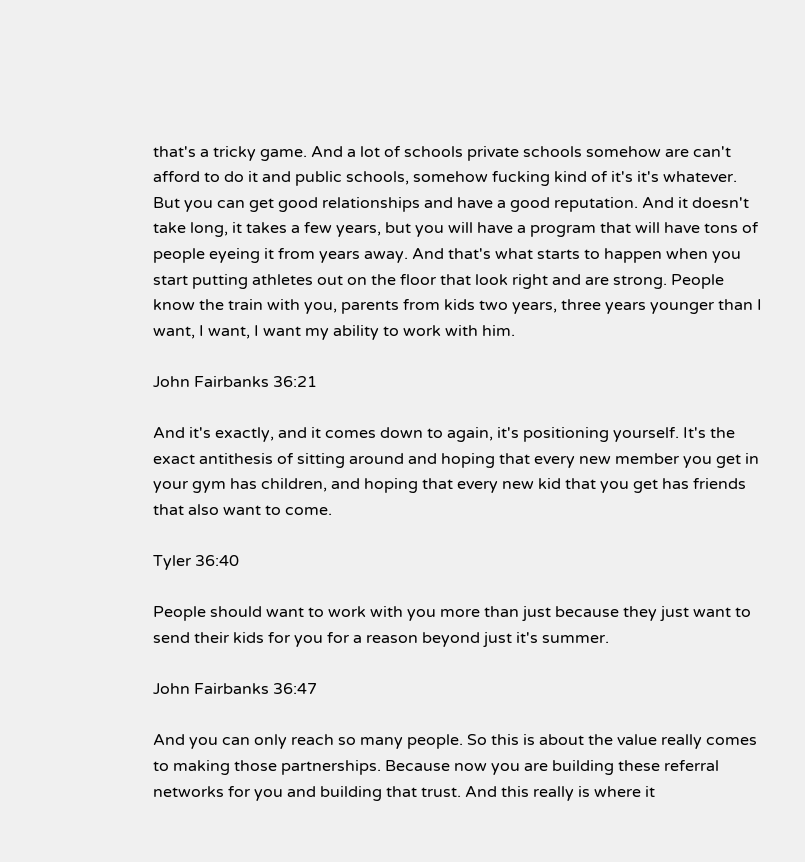that's a tricky game. And a lot of schools private schools somehow are can't afford to do it and public schools, somehow fucking kind of it's it's whatever. But you can get good relationships and have a good reputation. And it doesn't take long, it takes a few years, but you will have a program that will have tons of people eyeing it from years away. And that's what starts to happen when you start putting athletes out on the floor that look right and are strong. People know the train with you, parents from kids two years, three years younger than I want, I want, I want my ability to work with him.

John Fairbanks 36:21

And it's exactly, and it comes down to again, it's positioning yourself. It's the exact antithesis of sitting around and hoping that every new member you get in your gym has children, and hoping that every new kid that you get has friends that also want to come.

Tyler 36:40

People should want to work with you more than just because they just want to send their kids for you for a reason beyond just it's summer.

John Fairbanks 36:47

And you can only reach so many people. So this is about the value really comes to making those partnerships. Because now you are building these referral networks for you and building that trust. And this really is where it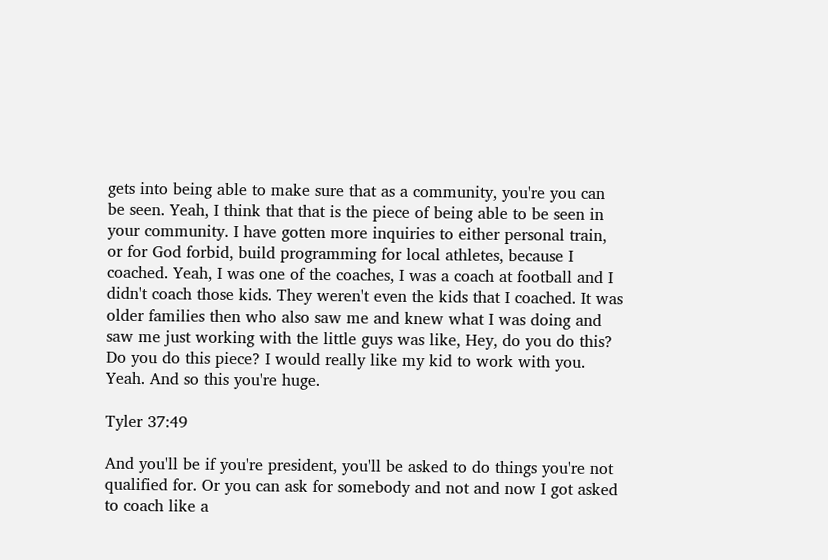gets into being able to make sure that as a community, you're you can be seen. Yeah, I think that that is the piece of being able to be seen in your community. I have gotten more inquiries to either personal train, or for God forbid, build programming for local athletes, because I coached. Yeah, I was one of the coaches, I was a coach at football and I didn't coach those kids. They weren't even the kids that I coached. It was older families then who also saw me and knew what I was doing and saw me just working with the little guys was like, Hey, do you do this? Do you do this piece? I would really like my kid to work with you. Yeah. And so this you're huge.

Tyler 37:49

And you'll be if you're president, you'll be asked to do things you're not qualified for. Or you can ask for somebody and not and now I got asked to coach like a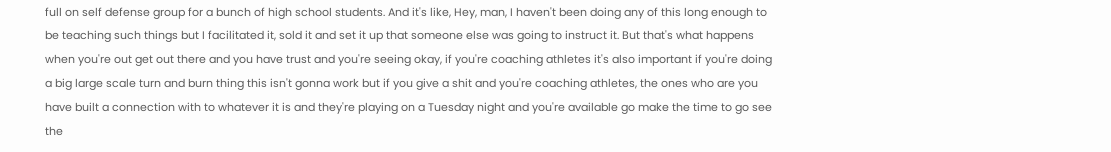full on self defense group for a bunch of high school students. And it's like, Hey, man, I haven't been doing any of this long enough to be teaching such things but I facilitated it, sold it and set it up that someone else was going to instruct it. But that's what happens when you're out get out there and you have trust and you're seeing okay, if you're coaching athletes it's also important if you're doing a big large scale turn and burn thing this isn't gonna work but if you give a shit and you're coaching athletes, the ones who are you have built a connection with to whatever it is and they're playing on a Tuesday night and you're available go make the time to go see the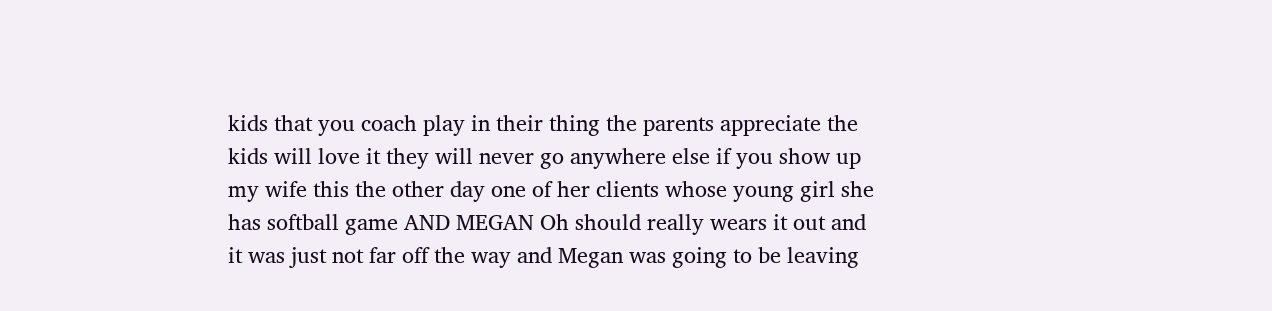kids that you coach play in their thing the parents appreciate the kids will love it they will never go anywhere else if you show up my wife this the other day one of her clients whose young girl she has softball game AND MEGAN Oh should really wears it out and it was just not far off the way and Megan was going to be leaving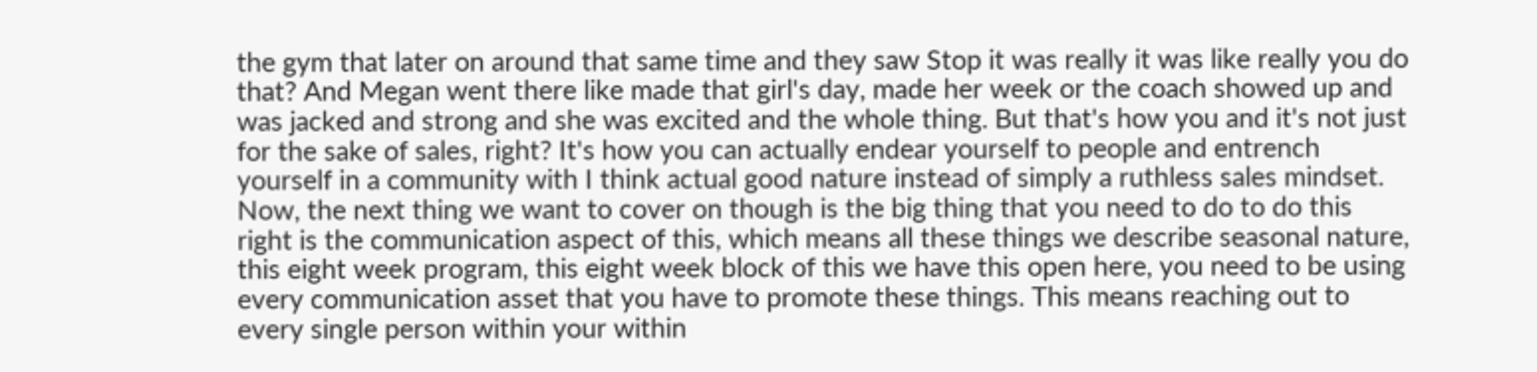the gym that later on around that same time and they saw Stop it was really it was like really you do that? And Megan went there like made that girl's day, made her week or the coach showed up and was jacked and strong and she was excited and the whole thing. But that's how you and it's not just for the sake of sales, right? It's how you can actually endear yourself to people and entrench yourself in a community with I think actual good nature instead of simply a ruthless sales mindset. Now, the next thing we want to cover on though is the big thing that you need to do to do this right is the communication aspect of this, which means all these things we describe seasonal nature, this eight week program, this eight week block of this we have this open here, you need to be using every communication asset that you have to promote these things. This means reaching out to every single person within your within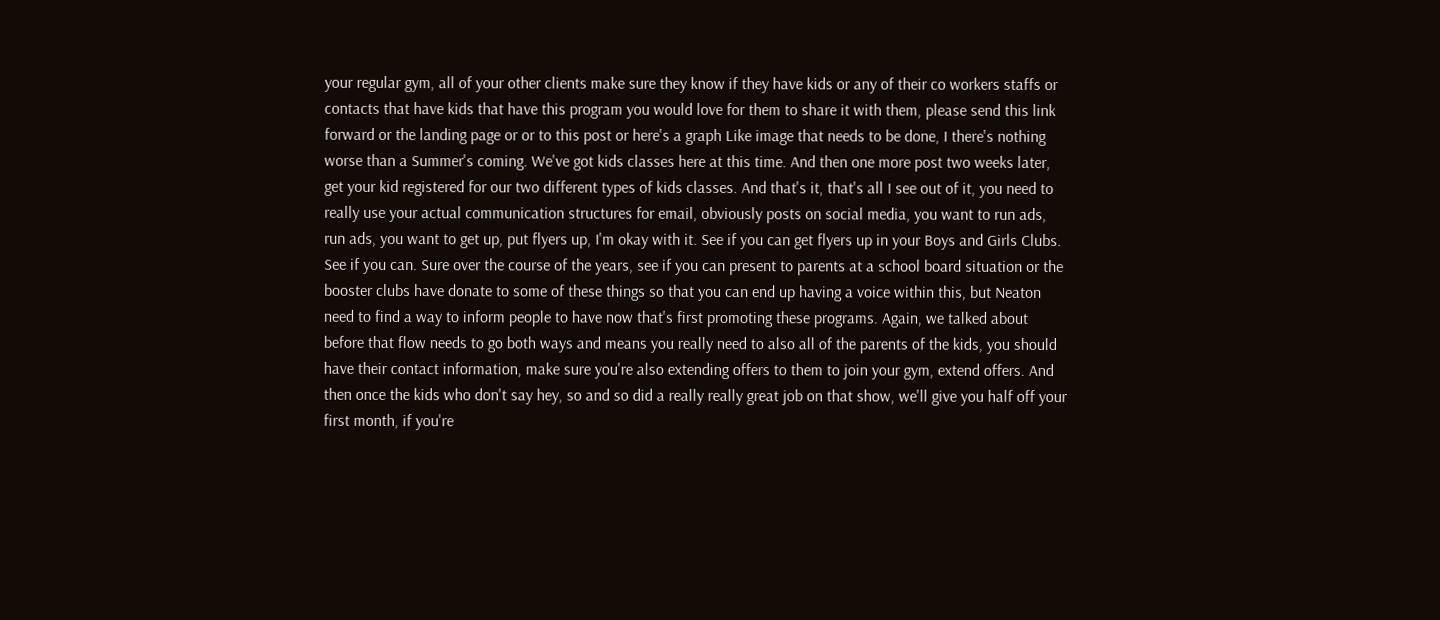your regular gym, all of your other clients make sure they know if they have kids or any of their co workers staffs or contacts that have kids that have this program you would love for them to share it with them, please send this link forward or the landing page or or to this post or here's a graph Like image that needs to be done, I there's nothing worse than a Summer's coming. We've got kids classes here at this time. And then one more post two weeks later, get your kid registered for our two different types of kids classes. And that's it, that's all I see out of it, you need to really use your actual communication structures for email, obviously posts on social media, you want to run ads, run ads, you want to get up, put flyers up, I'm okay with it. See if you can get flyers up in your Boys and Girls Clubs. See if you can. Sure over the course of the years, see if you can present to parents at a school board situation or the booster clubs have donate to some of these things so that you can end up having a voice within this, but Neaton need to find a way to inform people to have now that's first promoting these programs. Again, we talked about before that flow needs to go both ways and means you really need to also all of the parents of the kids, you should have their contact information, make sure you're also extending offers to them to join your gym, extend offers. And then once the kids who don't say hey, so and so did a really really great job on that show, we'll give you half off your first month, if you're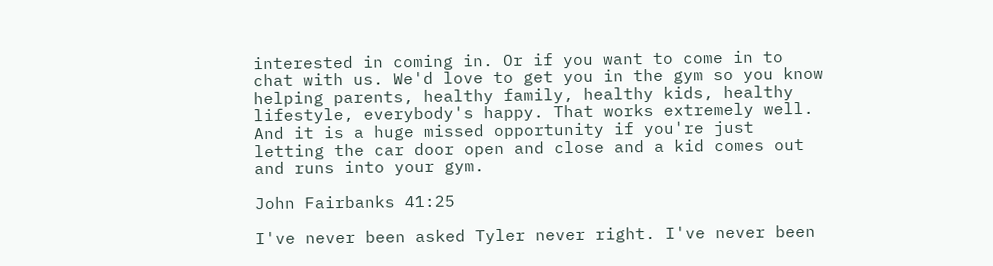interested in coming in. Or if you want to come in to chat with us. We'd love to get you in the gym so you know helping parents, healthy family, healthy kids, healthy lifestyle, everybody's happy. That works extremely well. And it is a huge missed opportunity if you're just letting the car door open and close and a kid comes out and runs into your gym.

John Fairbanks 41:25

I've never been asked Tyler never right. I've never been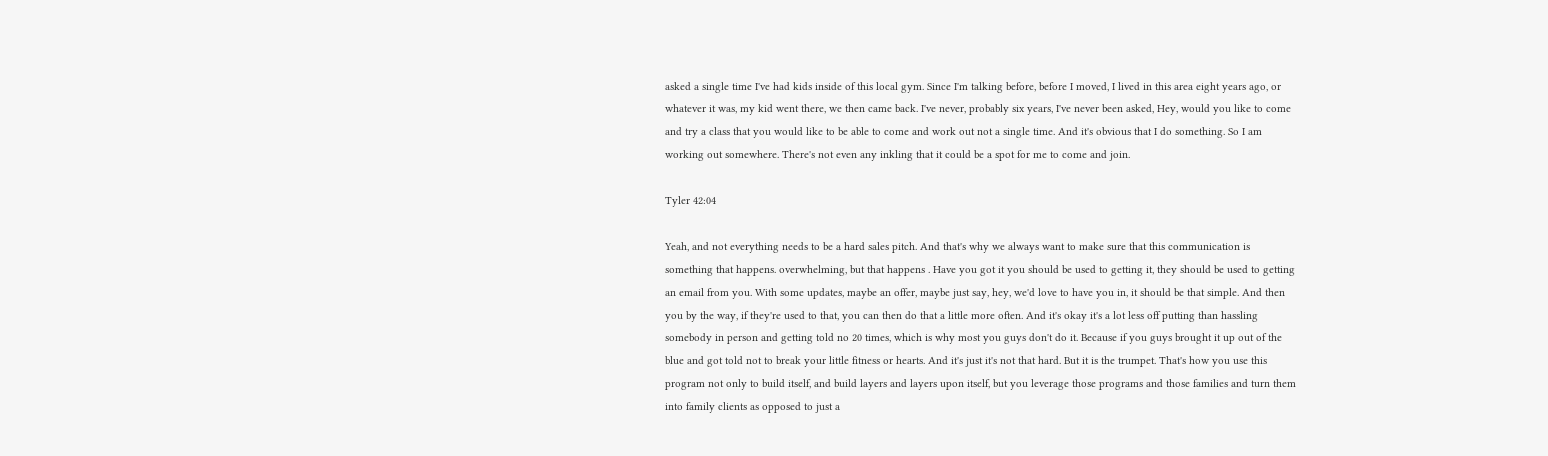asked a single time I've had kids inside of this local gym. Since I'm talking before, before I moved, I lived in this area eight years ago, or whatever it was, my kid went there, we then came back. I've never, probably six years, I've never been asked, Hey, would you like to come and try a class that you would like to be able to come and work out not a single time. And it's obvious that I do something. So I am working out somewhere. There's not even any inkling that it could be a spot for me to come and join.

Tyler 42:04

Yeah, and not everything needs to be a hard sales pitch. And that's why we always want to make sure that this communication is something that happens. overwhelming, but that happens . Have you got it you should be used to getting it, they should be used to getting an email from you. With some updates, maybe an offer, maybe just say, hey, we'd love to have you in, it should be that simple. And then you by the way, if they're used to that, you can then do that a little more often. And it's okay it's a lot less off putting than hassling somebody in person and getting told no 20 times, which is why most you guys don't do it. Because if you guys brought it up out of the blue and got told not to break your little fitness or hearts. And it's just it's not that hard. But it is the trumpet. That's how you use this program not only to build itself, and build layers and layers upon itself, but you leverage those programs and those families and turn them into family clients as opposed to just a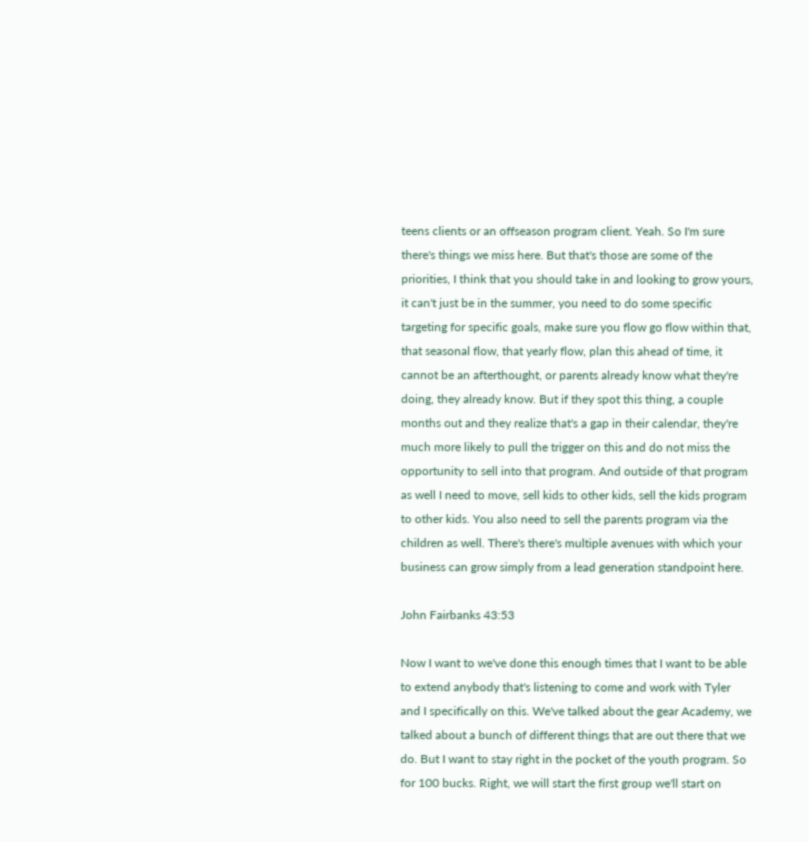teens clients or an offseason program client. Yeah. So I'm sure there's things we miss here. But that's those are some of the priorities, I think that you should take in and looking to grow yours, it can't just be in the summer, you need to do some specific targeting for specific goals, make sure you flow go flow within that, that seasonal flow, that yearly flow, plan this ahead of time, it cannot be an afterthought, or parents already know what they're doing, they already know. But if they spot this thing, a couple months out and they realize that's a gap in their calendar, they're much more likely to pull the trigger on this and do not miss the opportunity to sell into that program. And outside of that program as well I need to move, sell kids to other kids, sell the kids program to other kids. You also need to sell the parents program via the children as well. There's there's multiple avenues with which your business can grow simply from a lead generation standpoint here.

John Fairbanks 43:53

Now I want to we've done this enough times that I want to be able to extend anybody that's listening to come and work with Tyler and I specifically on this. We've talked about the gear Academy, we talked about a bunch of different things that are out there that we do. But I want to stay right in the pocket of the youth program. So for 100 bucks. Right, we will start the first group we'll start on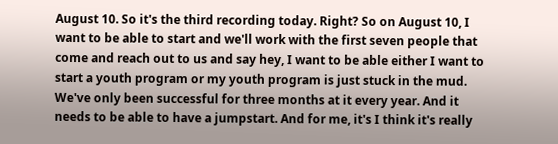August 10. So it's the third recording today. Right? So on August 10, I want to be able to start and we'll work with the first seven people that come and reach out to us and say hey, I want to be able either I want to start a youth program or my youth program is just stuck in the mud. We've only been successful for three months at it every year. And it needs to be able to have a jumpstart. And for me, it's I think it's really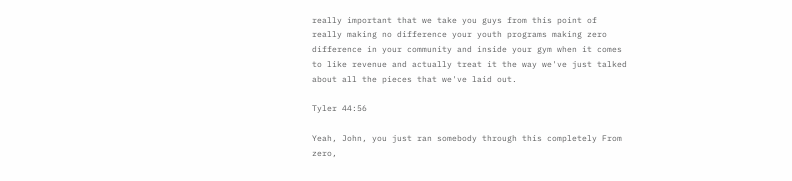really important that we take you guys from this point of really making no difference your youth programs making zero difference in your community and inside your gym when it comes to like revenue and actually treat it the way we've just talked about all the pieces that we've laid out.

Tyler 44:56

Yeah, John, you just ran somebody through this completely From zero,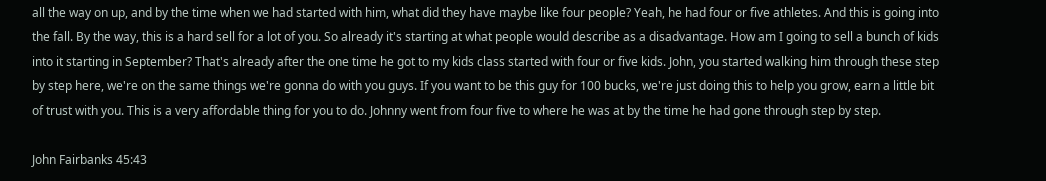all the way on up, and by the time when we had started with him, what did they have maybe like four people? Yeah, he had four or five athletes. And this is going into the fall. By the way, this is a hard sell for a lot of you. So already it's starting at what people would describe as a disadvantage. How am I going to sell a bunch of kids into it starting in September? That's already after the one time he got to my kids class started with four or five kids. John, you started walking him through these step by step here, we're on the same things we're gonna do with you guys. If you want to be this guy for 100 bucks, we're just doing this to help you grow, earn a little bit of trust with you. This is a very affordable thing for you to do. Johnny went from four five to where he was at by the time he had gone through step by step.

John Fairbanks 45:43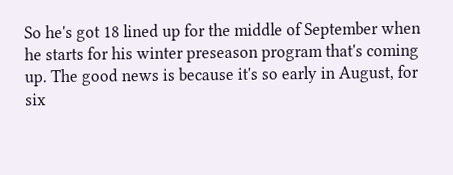So he's got 18 lined up for the middle of September when he starts for his winter preseason program that's coming up. The good news is because it's so early in August, for six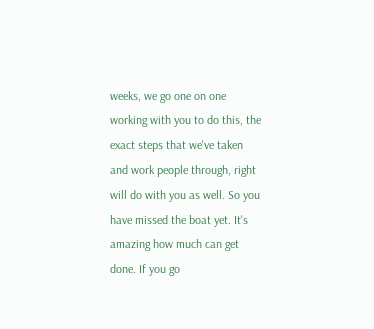weeks, we go one on one working with you to do this, the exact steps that we've taken and work people through, right will do with you as well. So you have missed the boat yet. It's amazing how much can get done. If you go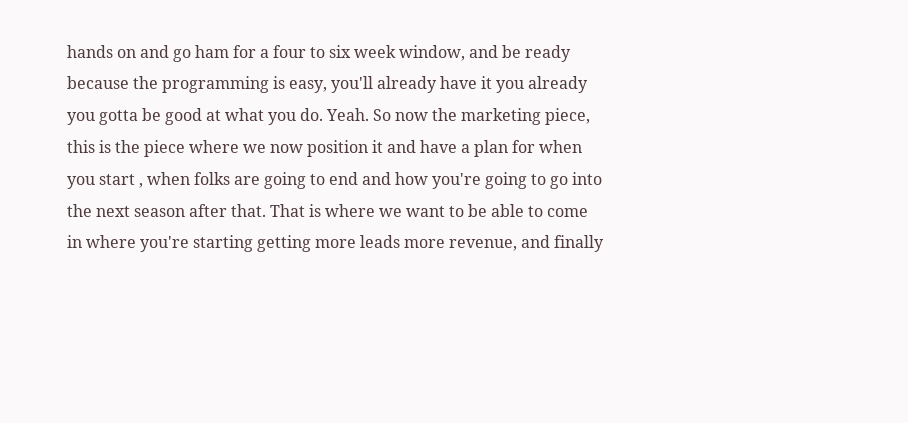hands on and go ham for a four to six week window, and be ready because the programming is easy, you'll already have it you already you gotta be good at what you do. Yeah. So now the marketing piece, this is the piece where we now position it and have a plan for when you start , when folks are going to end and how you're going to go into the next season after that. That is where we want to be able to come in where you're starting getting more leads more revenue, and finally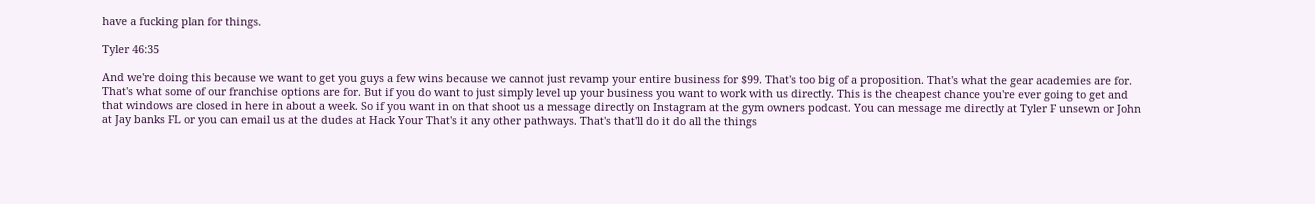have a fucking plan for things.

Tyler 46:35

And we're doing this because we want to get you guys a few wins because we cannot just revamp your entire business for $99. That's too big of a proposition. That's what the gear academies are for. That's what some of our franchise options are for. But if you do want to just simply level up your business you want to work with us directly. This is the cheapest chance you're ever going to get and that windows are closed in here in about a week. So if you want in on that shoot us a message directly on Instagram at the gym owners podcast. You can message me directly at Tyler F unsewn or John at Jay banks FL or you can email us at the dudes at Hack Your That's it any other pathways. That's that'll do it do all the things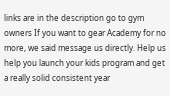links are in the description go to gym owners If you want to gear Academy for no more, we said message us directly. Help us help you launch your kids program and get a really solid consistent year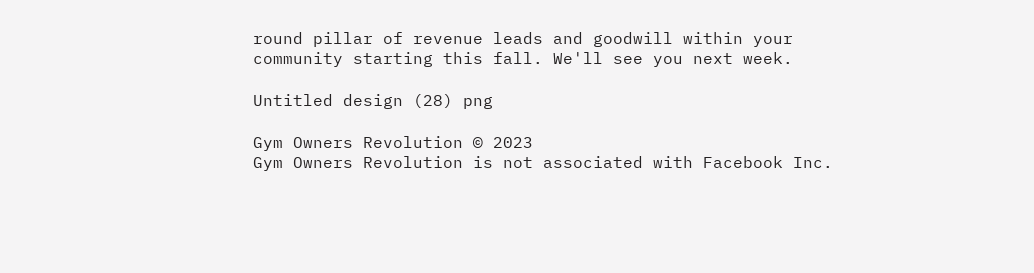round pillar of revenue leads and goodwill within your community starting this fall. We'll see you next week.

Untitled design (28) png

Gym Owners Revolution © 2023
Gym Owners Revolution is not associated with Facebook Inc.